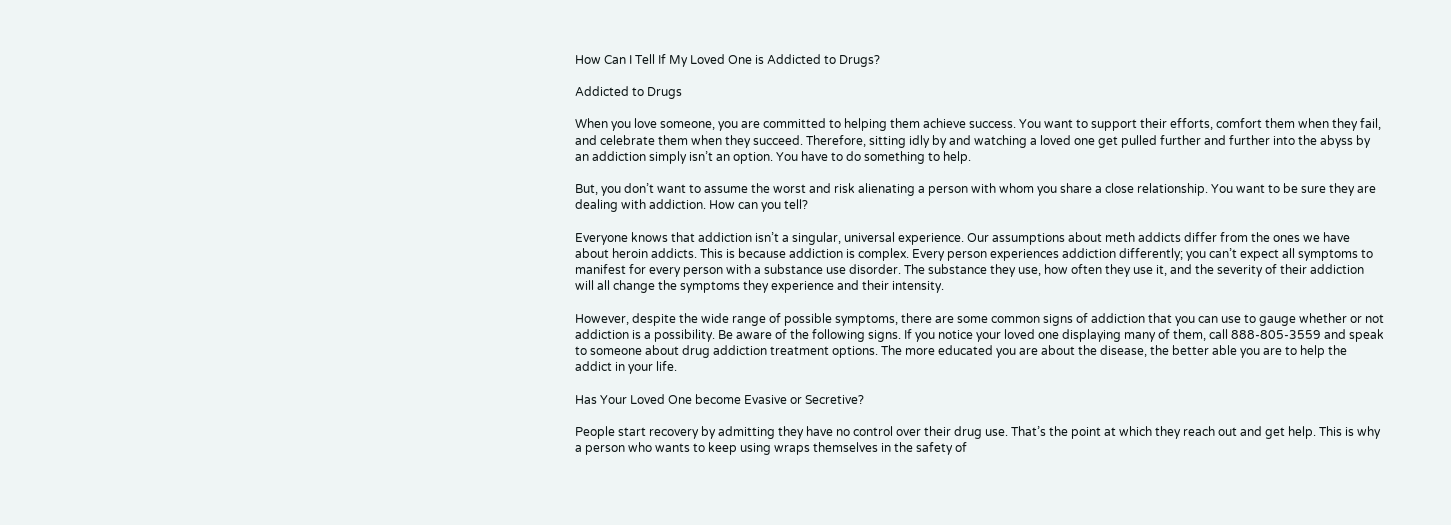How Can I Tell If My Loved One is Addicted to Drugs?

Addicted to Drugs

When you love someone, you are committed to helping them achieve success. You want to support their efforts, comfort them when they fail, and celebrate them when they succeed. Therefore, sitting idly by and watching a loved one get pulled further and further into the abyss by an addiction simply isn’t an option. You have to do something to help.

But, you don’t want to assume the worst and risk alienating a person with whom you share a close relationship. You want to be sure they are dealing with addiction. How can you tell?

Everyone knows that addiction isn’t a singular, universal experience. Our assumptions about meth addicts differ from the ones we have about heroin addicts. This is because addiction is complex. Every person experiences addiction differently; you can’t expect all symptoms to manifest for every person with a substance use disorder. The substance they use, how often they use it, and the severity of their addiction will all change the symptoms they experience and their intensity.

However, despite the wide range of possible symptoms, there are some common signs of addiction that you can use to gauge whether or not addiction is a possibility. Be aware of the following signs. If you notice your loved one displaying many of them, call 888-805-3559 and speak to someone about drug addiction treatment options. The more educated you are about the disease, the better able you are to help the addict in your life.

Has Your Loved One become Evasive or Secretive?

People start recovery by admitting they have no control over their drug use. That’s the point at which they reach out and get help. This is why a person who wants to keep using wraps themselves in the safety of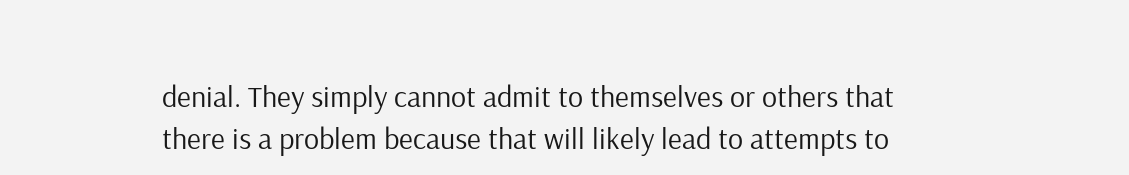denial. They simply cannot admit to themselves or others that there is a problem because that will likely lead to attempts to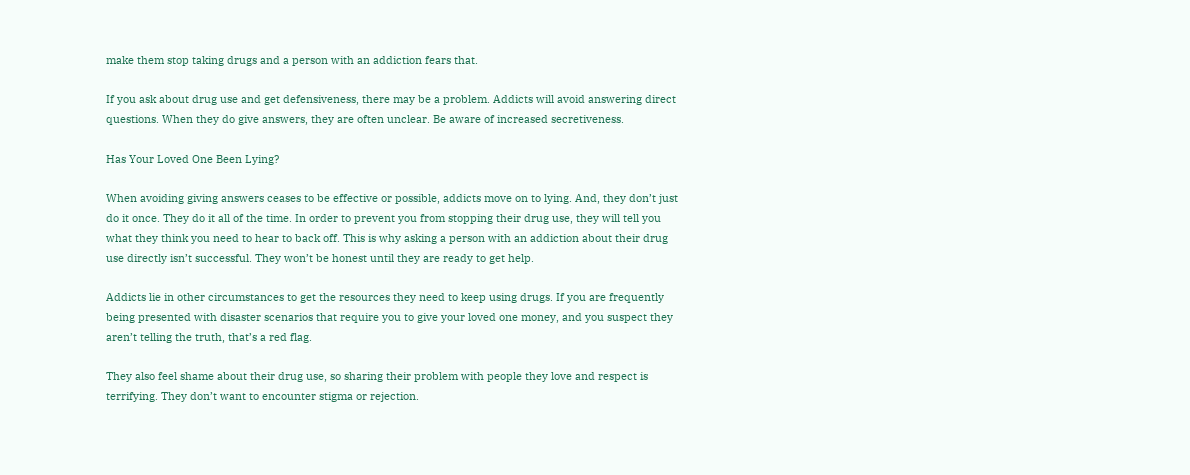make them stop taking drugs and a person with an addiction fears that.

If you ask about drug use and get defensiveness, there may be a problem. Addicts will avoid answering direct questions. When they do give answers, they are often unclear. Be aware of increased secretiveness.

Has Your Loved One Been Lying?

When avoiding giving answers ceases to be effective or possible, addicts move on to lying. And, they don’t just do it once. They do it all of the time. In order to prevent you from stopping their drug use, they will tell you what they think you need to hear to back off. This is why asking a person with an addiction about their drug use directly isn’t successful. They won’t be honest until they are ready to get help.

Addicts lie in other circumstances to get the resources they need to keep using drugs. If you are frequently being presented with disaster scenarios that require you to give your loved one money, and you suspect they aren’t telling the truth, that’s a red flag.

They also feel shame about their drug use, so sharing their problem with people they love and respect is terrifying. They don’t want to encounter stigma or rejection.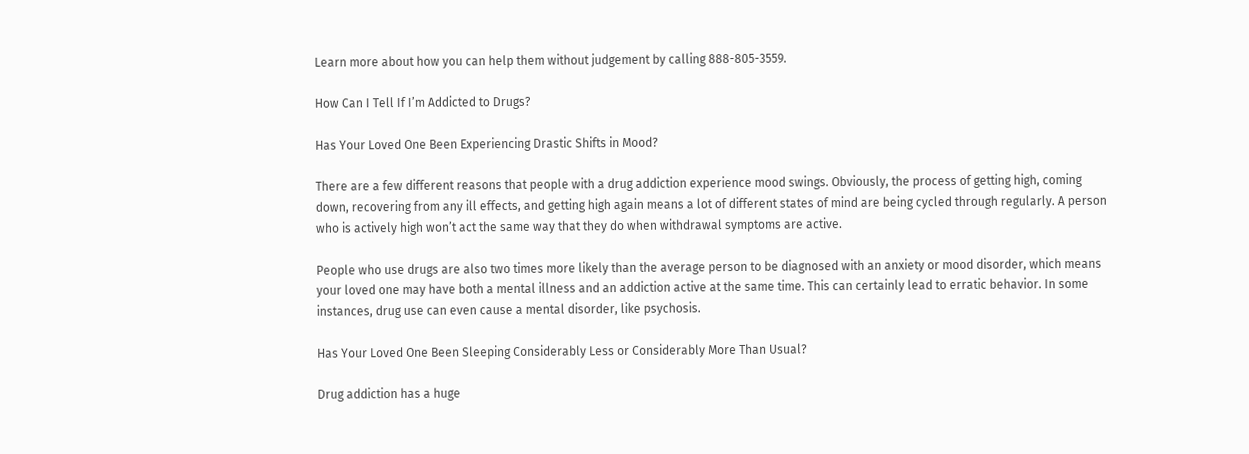Learn more about how you can help them without judgement by calling 888-805-3559.

How Can I Tell If I’m Addicted to Drugs?

Has Your Loved One Been Experiencing Drastic Shifts in Mood?

There are a few different reasons that people with a drug addiction experience mood swings. Obviously, the process of getting high, coming down, recovering from any ill effects, and getting high again means a lot of different states of mind are being cycled through regularly. A person who is actively high won’t act the same way that they do when withdrawal symptoms are active.

People who use drugs are also two times more likely than the average person to be diagnosed with an anxiety or mood disorder, which means your loved one may have both a mental illness and an addiction active at the same time. This can certainly lead to erratic behavior. In some instances, drug use can even cause a mental disorder, like psychosis.

Has Your Loved One Been Sleeping Considerably Less or Considerably More Than Usual?

Drug addiction has a huge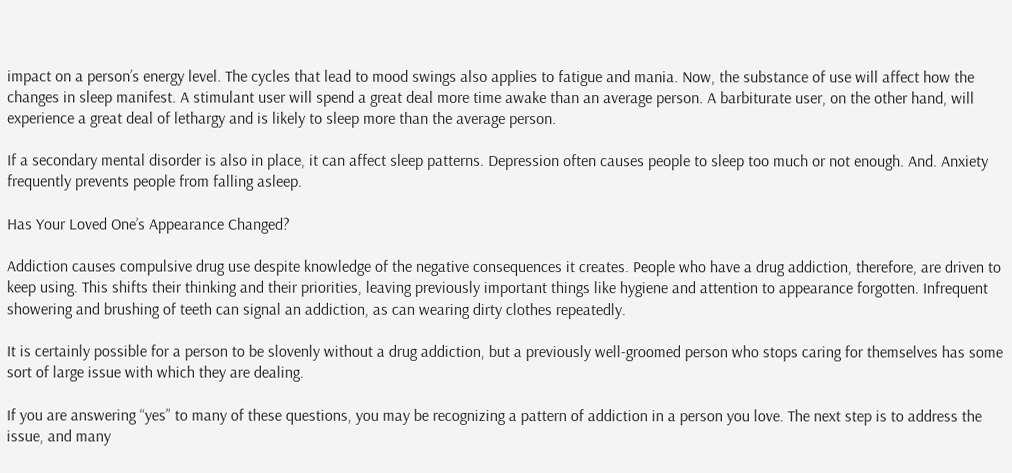impact on a person’s energy level. The cycles that lead to mood swings also applies to fatigue and mania. Now, the substance of use will affect how the changes in sleep manifest. A stimulant user will spend a great deal more time awake than an average person. A barbiturate user, on the other hand, will experience a great deal of lethargy and is likely to sleep more than the average person.

If a secondary mental disorder is also in place, it can affect sleep patterns. Depression often causes people to sleep too much or not enough. And. Anxiety frequently prevents people from falling asleep.

Has Your Loved One’s Appearance Changed?

Addiction causes compulsive drug use despite knowledge of the negative consequences it creates. People who have a drug addiction, therefore, are driven to keep using. This shifts their thinking and their priorities, leaving previously important things like hygiene and attention to appearance forgotten. Infrequent showering and brushing of teeth can signal an addiction, as can wearing dirty clothes repeatedly.

It is certainly possible for a person to be slovenly without a drug addiction, but a previously well-groomed person who stops caring for themselves has some sort of large issue with which they are dealing.

If you are answering “yes” to many of these questions, you may be recognizing a pattern of addiction in a person you love. The next step is to address the issue, and many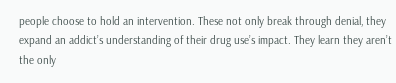people choose to hold an intervention. These not only break through denial, they expand an addict’s understanding of their drug use’s impact. They learn they aren’t the only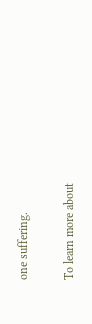one suffering.

To learn more about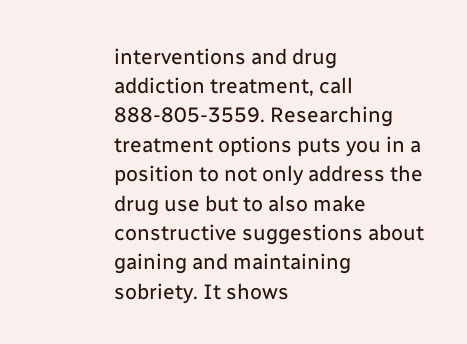interventions and drug addiction treatment, call 888-805-3559. Researching treatment options puts you in a position to not only address the drug use but to also make constructive suggestions about gaining and maintaining sobriety. It shows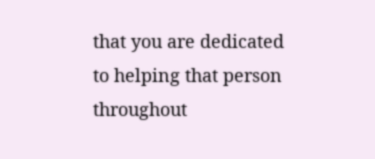that you are dedicated to helping that person throughout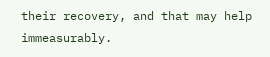their recovery, and that may help immeasurably.